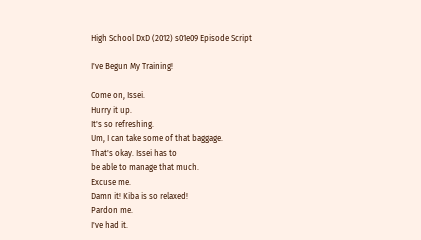High School DxD (2012) s01e09 Episode Script

I've Begun My Training!

Come on, Issei.
Hurry it up.
It's so refreshing.
Um, I can take some of that baggage.
That's okay. Issei has to
be able to manage that much.
Excuse me.
Damn it! Kiba is so relaxed!
Pardon me.
I've had it.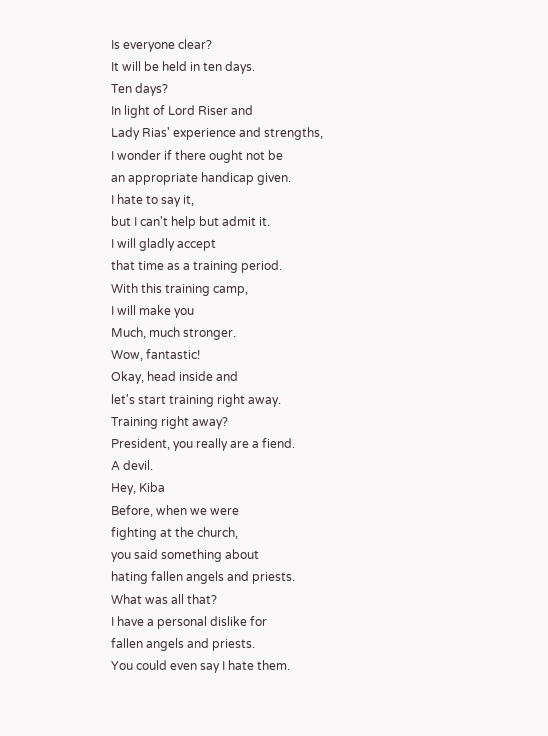Is everyone clear?
It will be held in ten days.
Ten days?
In light of Lord Riser and
Lady Rias' experience and strengths,
I wonder if there ought not be
an appropriate handicap given.
I hate to say it,
but I can't help but admit it.
I will gladly accept
that time as a training period.
With this training camp,
I will make you
Much, much stronger.
Wow, fantastic!
Okay, head inside and
let's start training right away.
Training right away?
President, you really are a fiend.
A devil.
Hey, Kiba
Before, when we were
fighting at the church,
you said something about
hating fallen angels and priests.
What was all that?
I have a personal dislike for
fallen angels and priests.
You could even say I hate them.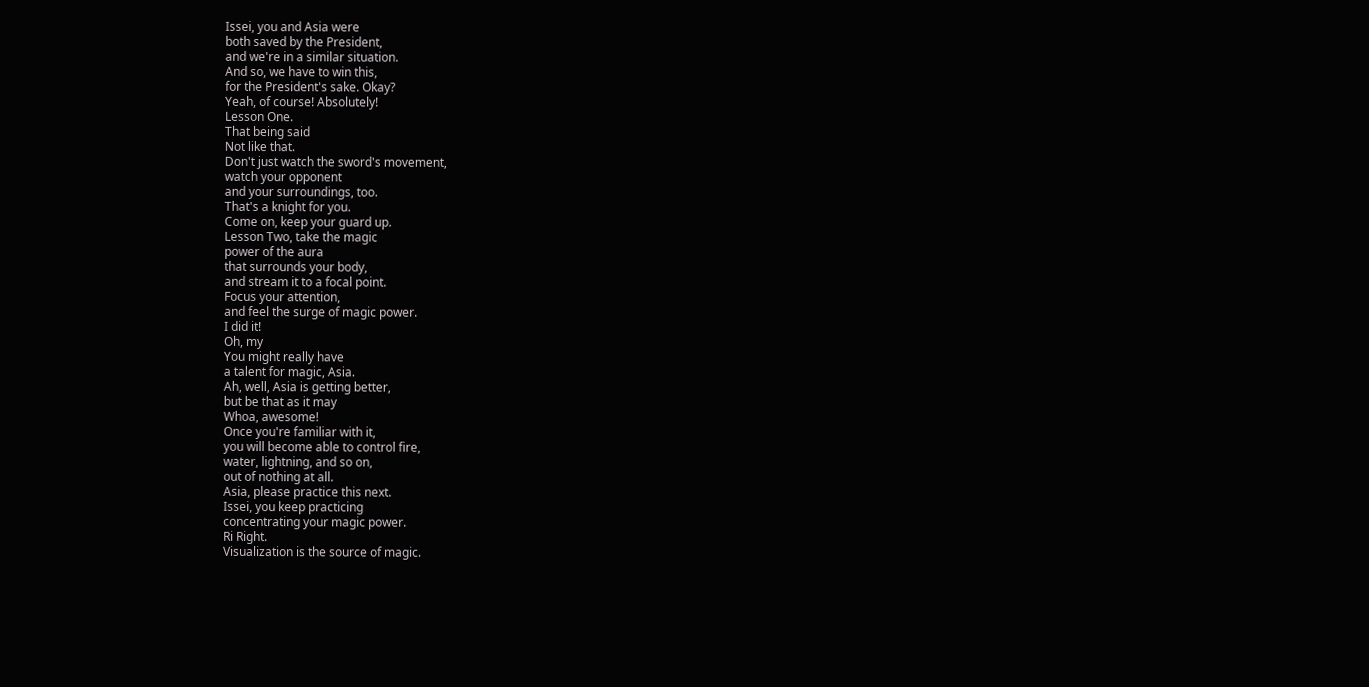Issei, you and Asia were
both saved by the President,
and we're in a similar situation.
And so, we have to win this,
for the President's sake. Okay?
Yeah, of course! Absolutely!
Lesson One.
That being said
Not like that.
Don't just watch the sword's movement,
watch your opponent
and your surroundings, too.
That's a knight for you.
Come on, keep your guard up.
Lesson Two, take the magic
power of the aura
that surrounds your body,
and stream it to a focal point.
Focus your attention,
and feel the surge of magic power.
I did it!
Oh, my
You might really have
a talent for magic, Asia.
Ah, well, Asia is getting better,
but be that as it may
Whoa, awesome!
Once you're familiar with it,
you will become able to control fire,
water, lightning, and so on,
out of nothing at all.
Asia, please practice this next.
Issei, you keep practicing
concentrating your magic power.
Ri Right.
Visualization is the source of magic.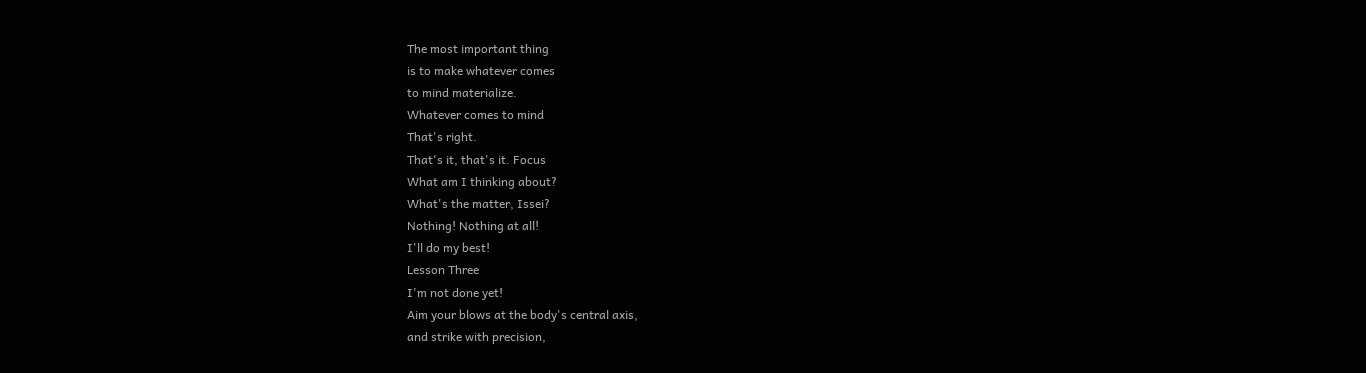The most important thing
is to make whatever comes
to mind materialize.
Whatever comes to mind
That's right.
That's it, that's it. Focus
What am I thinking about?
What's the matter, Issei?
Nothing! Nothing at all!
I'll do my best!
Lesson Three
I'm not done yet!
Aim your blows at the body's central axis,
and strike with precision,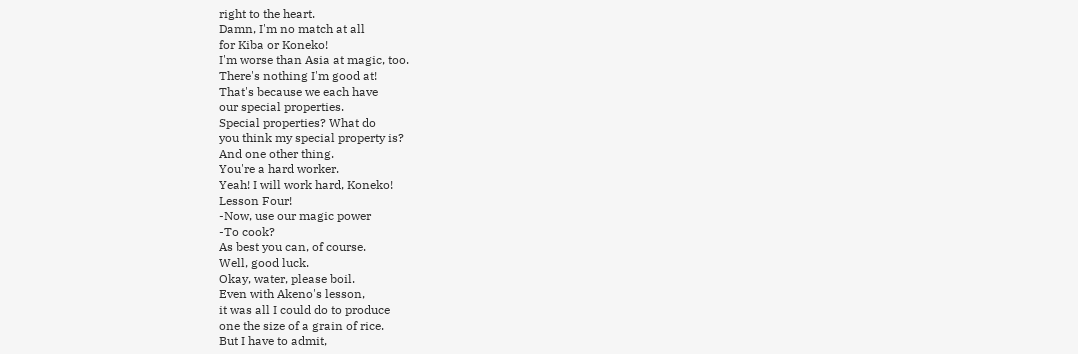right to the heart.
Damn, I'm no match at all
for Kiba or Koneko!
I'm worse than Asia at magic, too.
There's nothing I'm good at!
That's because we each have
our special properties.
Special properties? What do
you think my special property is?
And one other thing.
You're a hard worker.
Yeah! I will work hard, Koneko!
Lesson Four!
-Now, use our magic power
-To cook?
As best you can, of course.
Well, good luck.
Okay, water, please boil.
Even with Akeno's lesson,
it was all I could do to produce
one the size of a grain of rice.
But I have to admit,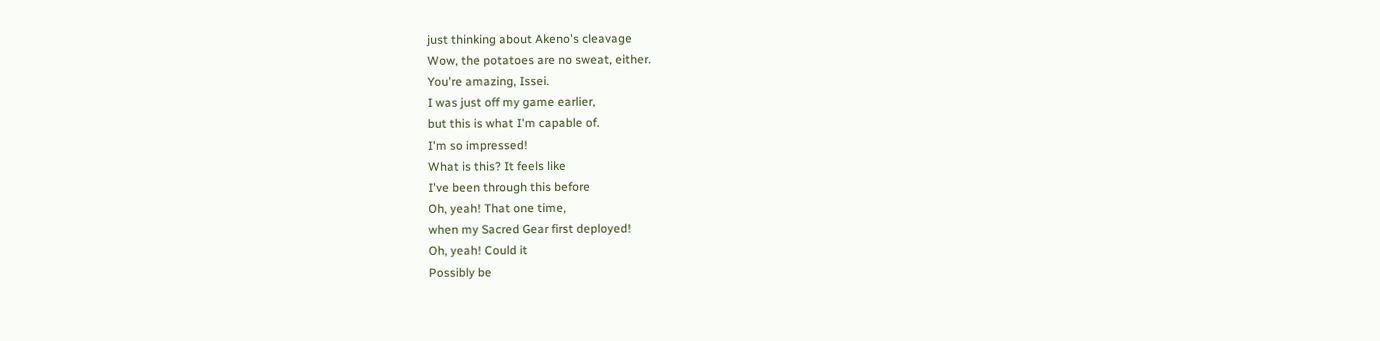just thinking about Akeno's cleavage
Wow, the potatoes are no sweat, either.
You're amazing, Issei.
I was just off my game earlier,
but this is what I'm capable of.
I'm so impressed!
What is this? It feels like
I've been through this before
Oh, yeah! That one time,
when my Sacred Gear first deployed!
Oh, yeah! Could it
Possibly be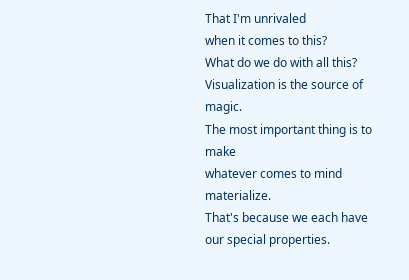That I'm unrivaled
when it comes to this?
What do we do with all this?
Visualization is the source of magic.
The most important thing is to make
whatever comes to mind materialize.
That's because we each have
our special properties.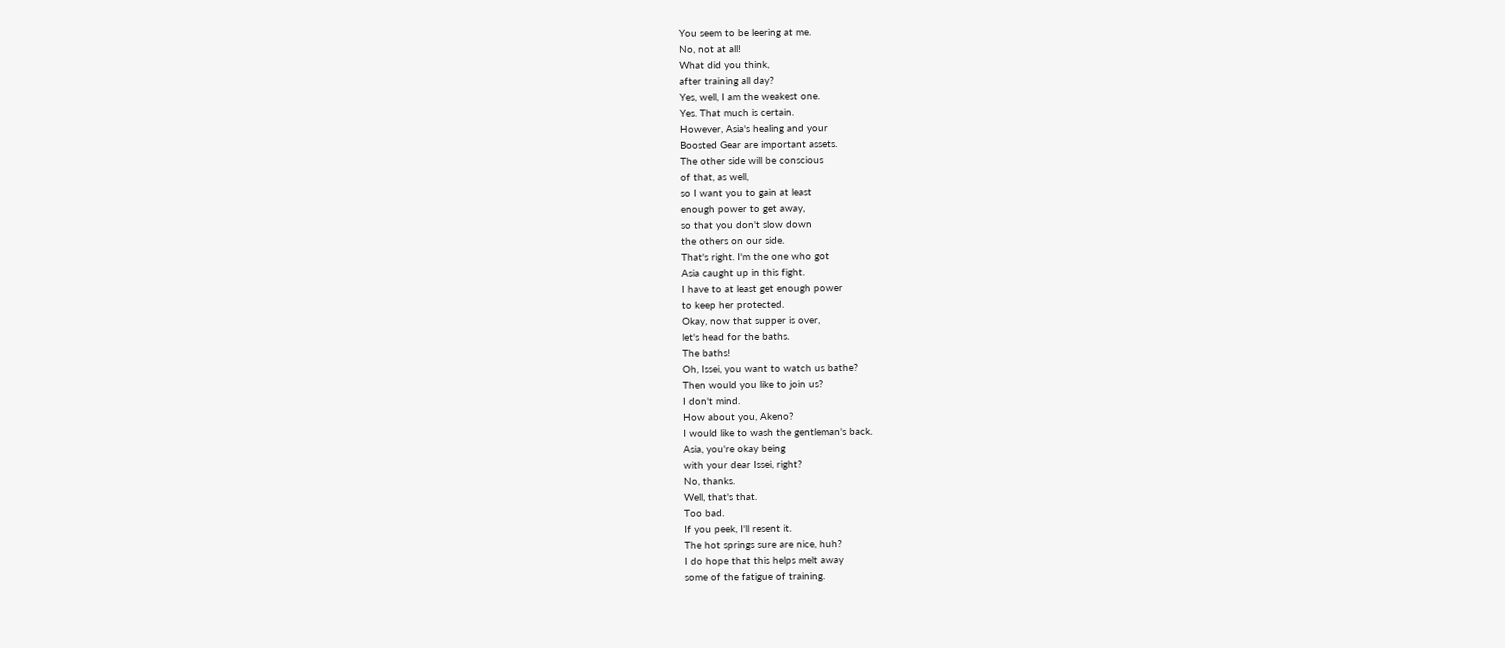You seem to be leering at me.
No, not at all!
What did you think,
after training all day?
Yes, well, I am the weakest one.
Yes. That much is certain.
However, Asia's healing and your
Boosted Gear are important assets.
The other side will be conscious
of that, as well,
so I want you to gain at least
enough power to get away,
so that you don't slow down
the others on our side.
That's right. I'm the one who got
Asia caught up in this fight.
I have to at least get enough power
to keep her protected.
Okay, now that supper is over,
let's head for the baths.
The baths!
Oh, Issei, you want to watch us bathe?
Then would you like to join us?
I don't mind.
How about you, Akeno?
I would like to wash the gentleman's back.
Asia, you're okay being
with your dear Issei, right?
No, thanks.
Well, that's that.
Too bad.
If you peek, I'll resent it.
The hot springs sure are nice, huh?
I do hope that this helps melt away
some of the fatigue of training.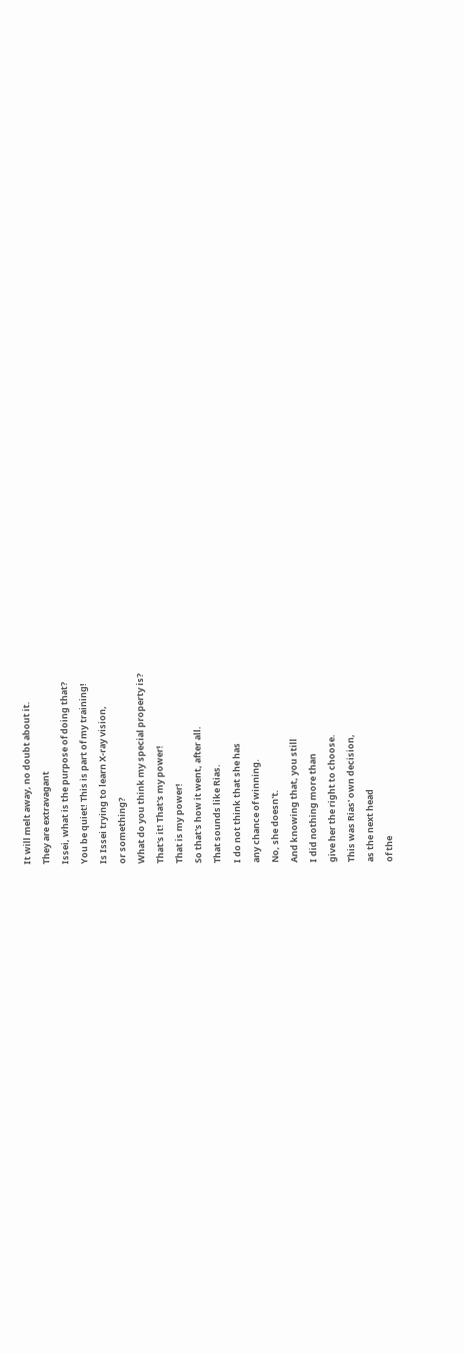It will melt away, no doubt about it.
They are extravagant
Issei, what is the purpose of doing that?
You be quiet! This is part of my training!
Is Issei trying to learn X-ray vision,
or something?
What do you think my special property is?
That's it! That's my power!
That is my power!
So that's how it went, after all.
That sounds like Rias.
I do not think that she has
any chance of winning.
No, she doesn't.
And knowing that, you still
I did nothing more than
give her the right to choose.
This was Rias' own decision,
as the next head
of the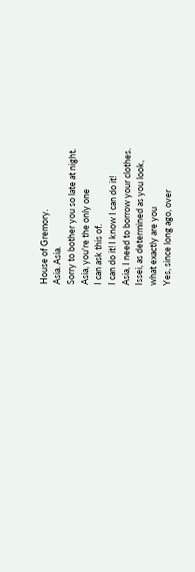House of Gremory.
Asia. Asia.
Sorry to bother you so late at night.
Asia, you're the only one
I can ask this of.
I can do it! I know I can do it!
Asia, I need to borrow your clothes.
Issei, as determined as you look,
what exactly are you
Yes, since long ago, over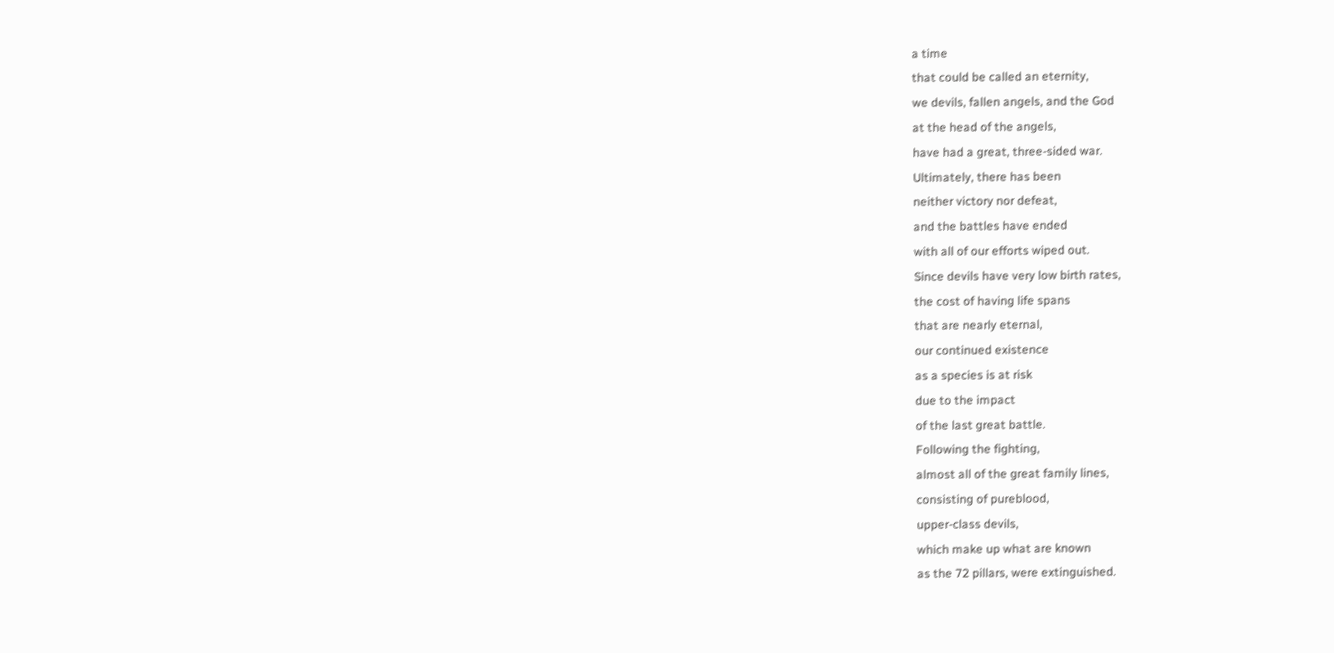a time
that could be called an eternity,
we devils, fallen angels, and the God
at the head of the angels,
have had a great, three-sided war.
Ultimately, there has been
neither victory nor defeat,
and the battles have ended
with all of our efforts wiped out.
Since devils have very low birth rates,
the cost of having life spans
that are nearly eternal,
our continued existence
as a species is at risk
due to the impact
of the last great battle.
Following the fighting,
almost all of the great family lines,
consisting of pureblood,
upper-class devils,
which make up what are known
as the 72 pillars, were extinguished.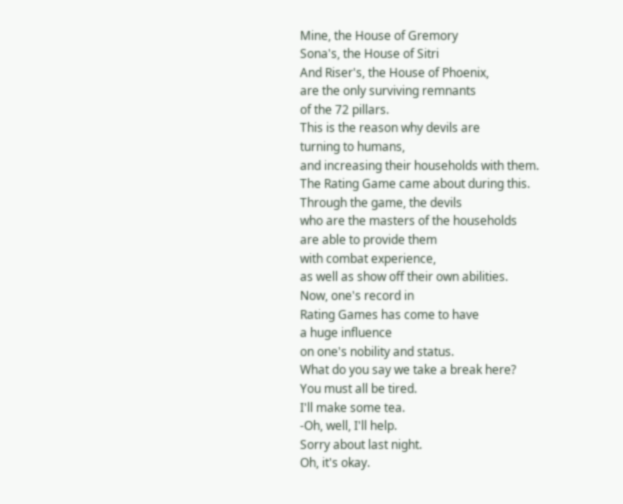Mine, the House of Gremory
Sona's, the House of Sitri
And Riser's, the House of Phoenix,
are the only surviving remnants
of the 72 pillars.
This is the reason why devils are
turning to humans,
and increasing their households with them.
The Rating Game came about during this.
Through the game, the devils
who are the masters of the households
are able to provide them
with combat experience,
as well as show off their own abilities.
Now, one's record in
Rating Games has come to have
a huge influence
on one's nobility and status.
What do you say we take a break here?
You must all be tired.
I'll make some tea.
-Oh, well, I'll help.
Sorry about last night.
Oh, it's okay.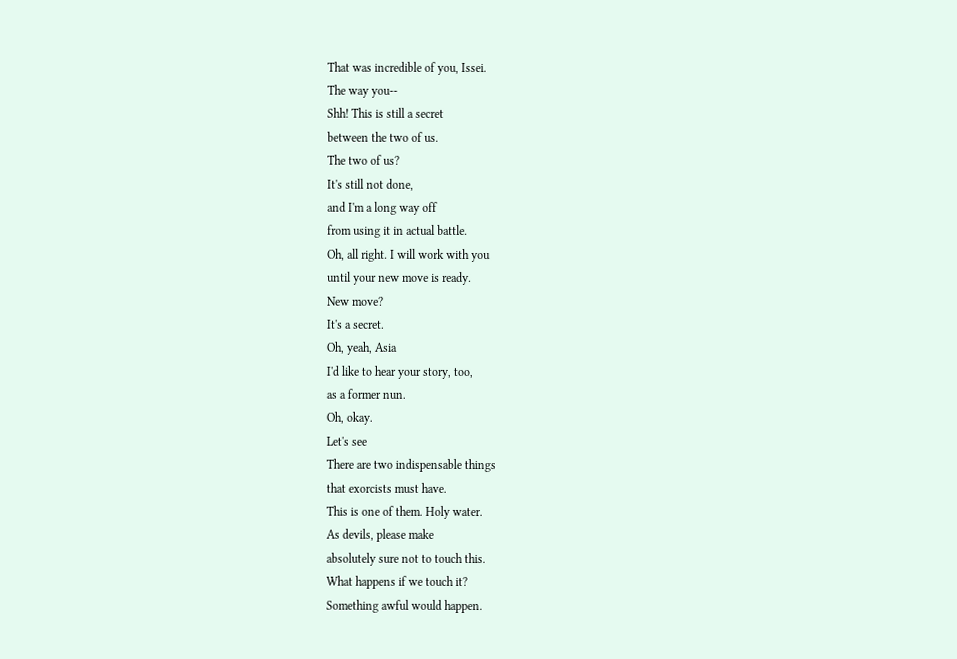That was incredible of you, Issei.
The way you--
Shh! This is still a secret
between the two of us.
The two of us?
It's still not done,
and I'm a long way off
from using it in actual battle.
Oh, all right. I will work with you
until your new move is ready.
New move?
It's a secret.
Oh, yeah, Asia
I'd like to hear your story, too,
as a former nun.
Oh, okay.
Let's see
There are two indispensable things
that exorcists must have.
This is one of them. Holy water.
As devils, please make
absolutely sure not to touch this.
What happens if we touch it?
Something awful would happen.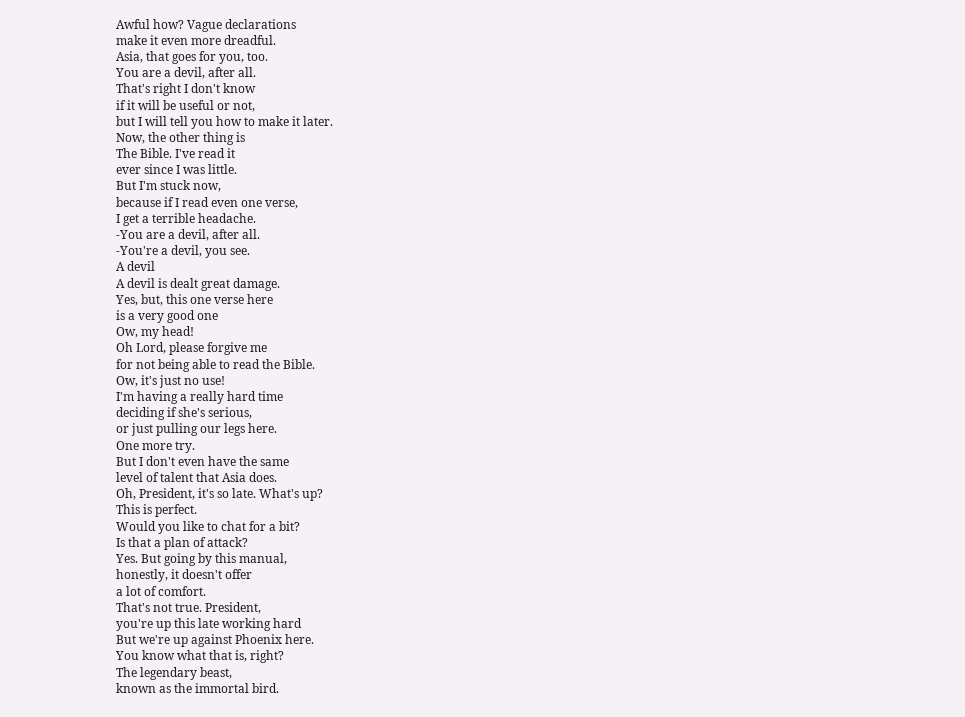Awful how? Vague declarations
make it even more dreadful.
Asia, that goes for you, too.
You are a devil, after all.
That's right I don't know
if it will be useful or not,
but I will tell you how to make it later.
Now, the other thing is
The Bible. I've read it
ever since I was little.
But I'm stuck now,
because if I read even one verse,
I get a terrible headache.
-You are a devil, after all.
-You're a devil, you see.
A devil
A devil is dealt great damage.
Yes, but, this one verse here
is a very good one
Ow, my head!
Oh Lord, please forgive me
for not being able to read the Bible.
Ow, it's just no use!
I'm having a really hard time
deciding if she's serious,
or just pulling our legs here.
One more try.
But I don't even have the same
level of talent that Asia does.
Oh, President, it's so late. What's up?
This is perfect.
Would you like to chat for a bit?
Is that a plan of attack?
Yes. But going by this manual,
honestly, it doesn't offer
a lot of comfort.
That's not true. President,
you're up this late working hard
But we're up against Phoenix here.
You know what that is, right?
The legendary beast,
known as the immortal bird.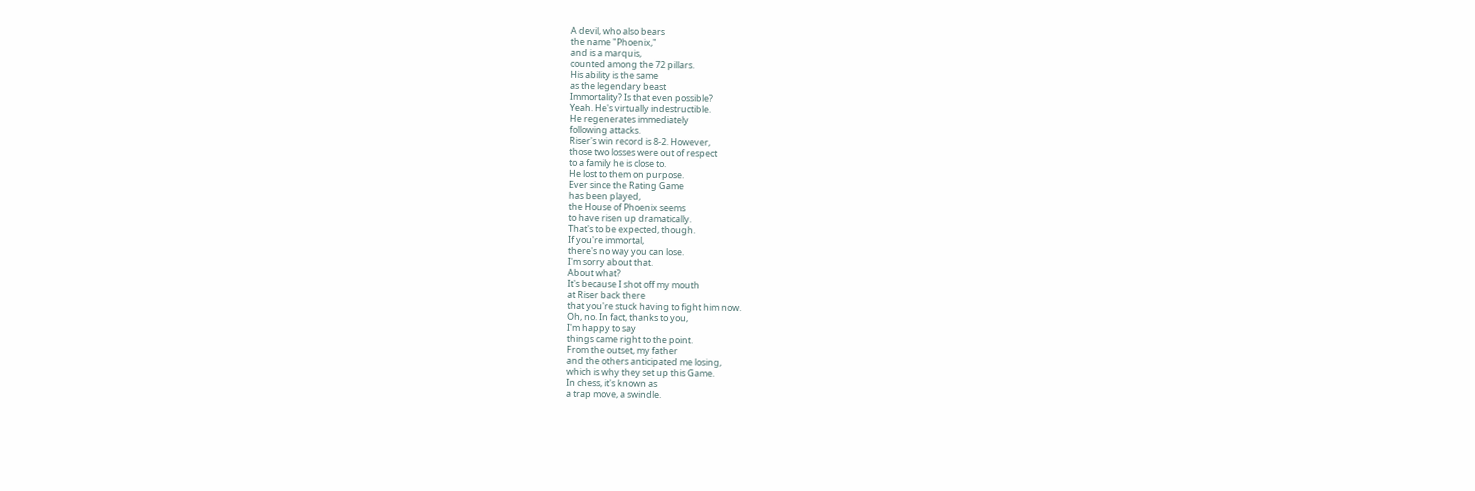A devil, who also bears
the name "Phoenix,"
and is a marquis,
counted among the 72 pillars.
His ability is the same
as the legendary beast
Immortality? Is that even possible?
Yeah. He's virtually indestructible.
He regenerates immediately
following attacks.
Riser's win record is 8-2. However,
those two losses were out of respect
to a family he is close to.
He lost to them on purpose.
Ever since the Rating Game
has been played,
the House of Phoenix seems
to have risen up dramatically.
That's to be expected, though.
If you're immortal,
there's no way you can lose.
I'm sorry about that.
About what?
It's because I shot off my mouth
at Riser back there
that you're stuck having to fight him now.
Oh, no. In fact, thanks to you,
I'm happy to say
things came right to the point.
From the outset, my father
and the others anticipated me losing,
which is why they set up this Game.
In chess, it's known as
a trap move, a swindle.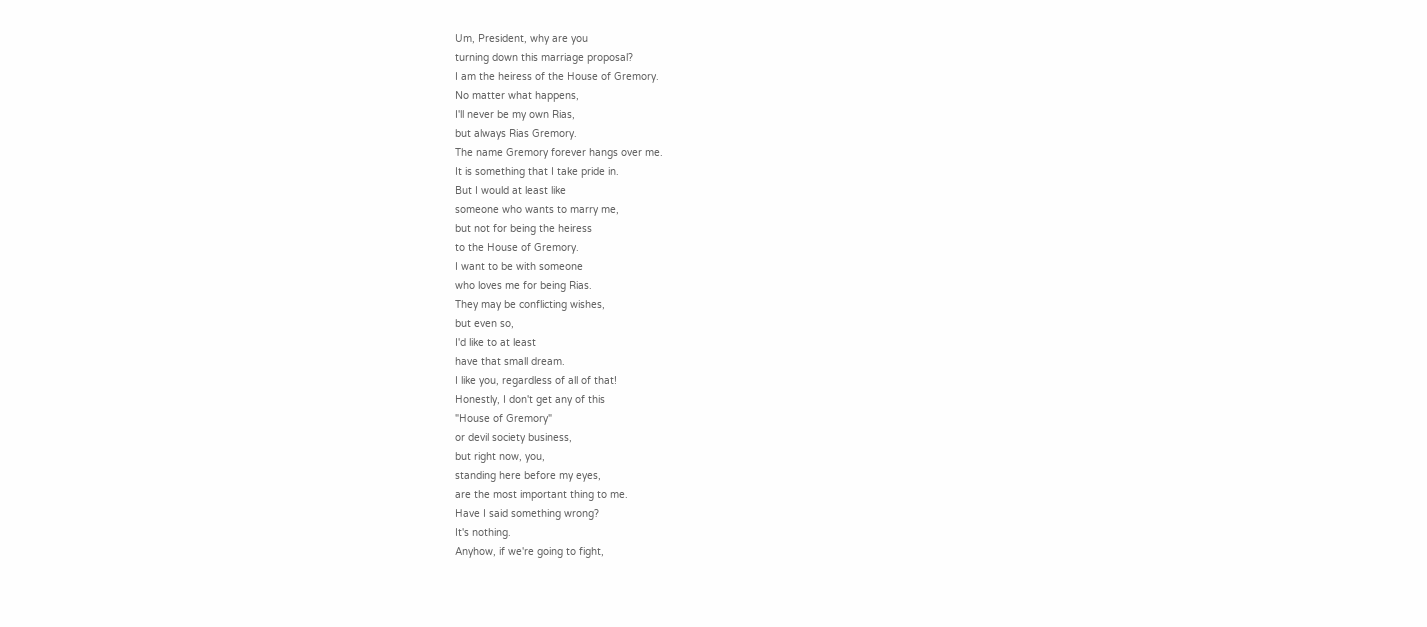Um, President, why are you
turning down this marriage proposal?
I am the heiress of the House of Gremory.
No matter what happens,
I'll never be my own Rias,
but always Rias Gremory.
The name Gremory forever hangs over me.
It is something that I take pride in.
But I would at least like
someone who wants to marry me,
but not for being the heiress
to the House of Gremory.
I want to be with someone
who loves me for being Rias.
They may be conflicting wishes,
but even so,
I'd like to at least
have that small dream.
I like you, regardless of all of that!
Honestly, I don't get any of this
"House of Gremory"
or devil society business,
but right now, you,
standing here before my eyes,
are the most important thing to me.
Have I said something wrong?
It's nothing.
Anyhow, if we're going to fight,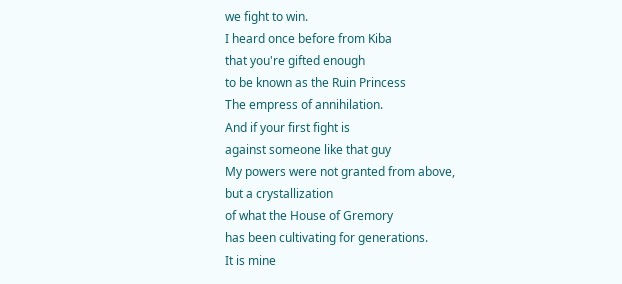we fight to win.
I heard once before from Kiba
that you're gifted enough
to be known as the Ruin Princess
The empress of annihilation.
And if your first fight is
against someone like that guy
My powers were not granted from above,
but a crystallization
of what the House of Gremory
has been cultivating for generations.
It is mine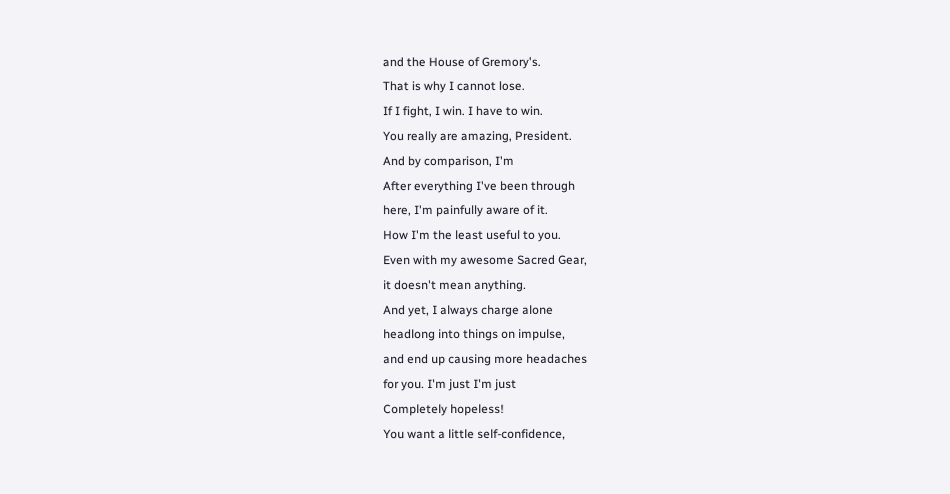and the House of Gremory's.
That is why I cannot lose.
If I fight, I win. I have to win.
You really are amazing, President.
And by comparison, I'm
After everything I've been through
here, I'm painfully aware of it.
How I'm the least useful to you.
Even with my awesome Sacred Gear,
it doesn't mean anything.
And yet, I always charge alone
headlong into things on impulse,
and end up causing more headaches
for you. I'm just I'm just
Completely hopeless!
You want a little self-confidence,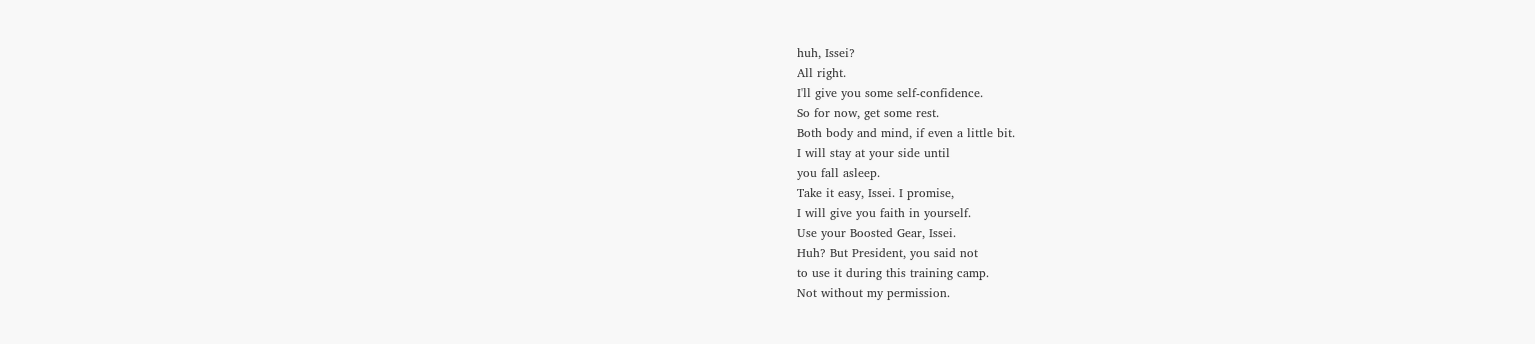huh, Issei?
All right.
I'll give you some self-confidence.
So for now, get some rest.
Both body and mind, if even a little bit.
I will stay at your side until
you fall asleep.
Take it easy, Issei. I promise,
I will give you faith in yourself.
Use your Boosted Gear, Issei.
Huh? But President, you said not
to use it during this training camp.
Not without my permission.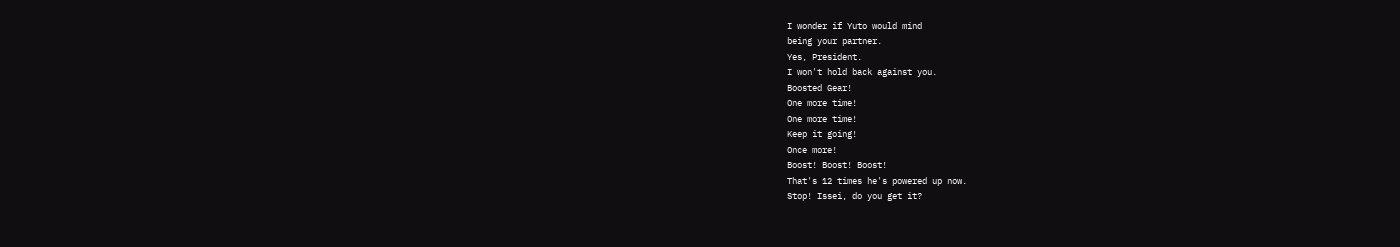I wonder if Yuto would mind
being your partner.
Yes, President.
I won't hold back against you.
Boosted Gear!
One more time!
One more time!
Keep it going!
Once more!
Boost! Boost! Boost!
That's 12 times he's powered up now.
Stop! Issei, do you get it?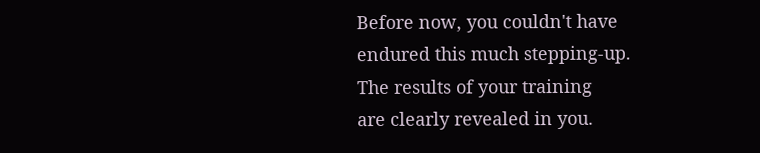Before now, you couldn't have
endured this much stepping-up.
The results of your training
are clearly revealed in you.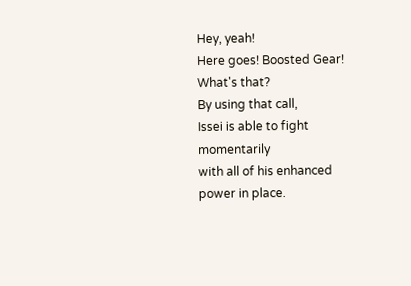Hey, yeah!
Here goes! Boosted Gear!
What's that?
By using that call,
Issei is able to fight momentarily
with all of his enhanced power in place.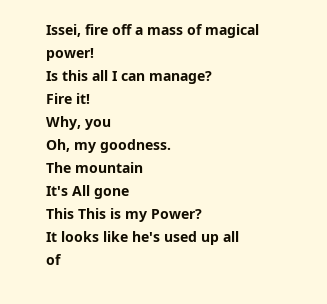Issei, fire off a mass of magical power!
Is this all I can manage?
Fire it!
Why, you
Oh, my goodness.
The mountain
It's All gone
This This is my Power?
It looks like he's used up all
of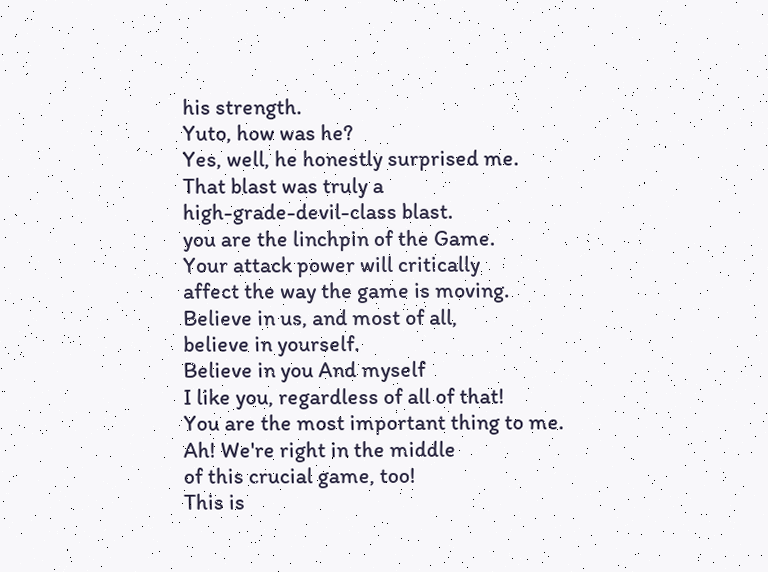his strength.
Yuto, how was he?
Yes, well, he honestly surprised me.
That blast was truly a
high-grade-devil-class blast.
you are the linchpin of the Game.
Your attack power will critically
affect the way the game is moving.
Believe in us, and most of all,
believe in yourself.
Believe in you And myself
I like you, regardless of all of that!
You are the most important thing to me.
Ah! We're right in the middle
of this crucial game, too!
This is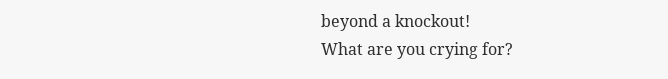beyond a knockout!
What are you crying for?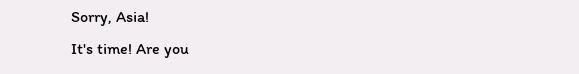Sorry, Asia!
It's time! Are you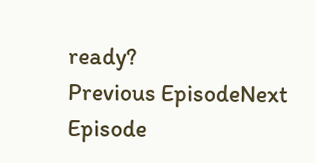ready?
Previous EpisodeNext Episode